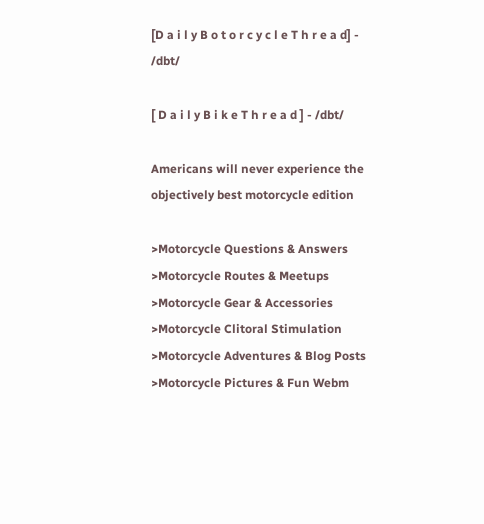[D a i l y B o t o r c y c l e T h r e a d] - /dbt/

[ D a i l y B i k e T h r e a d ] - /dbt/

Americans will never experience the objectively best motorcycle edition

>Motorcycle Questions & Answers
>Motorcycle Routes & Meetups
>Motorcycle Gear & Accessories
>Motorcycle Clitoral Stimulation
>Motorcycle Adventures & Blog Posts
>Motorcycle Pictures & Fun Webm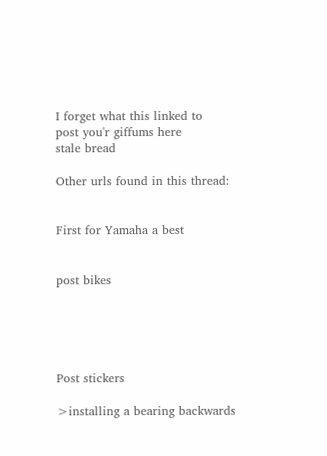I forget what this linked to
post you'r giffums here
stale bread

Other urls found in this thread:


First for Yamaha a best


post bikes





Post stickers

>installing a bearing backwards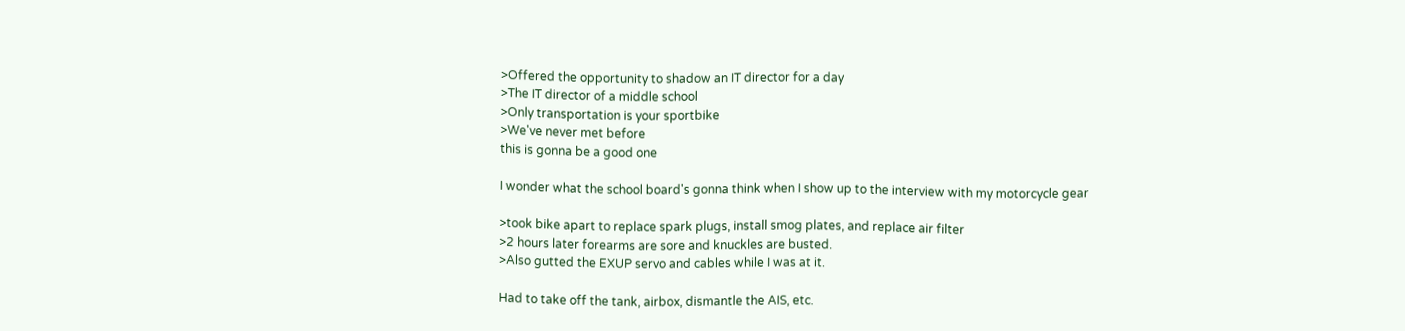>Offered the opportunity to shadow an IT director for a day
>The IT director of a middle school
>Only transportation is your sportbike
>We've never met before
this is gonna be a good one

I wonder what the school board's gonna think when I show up to the interview with my motorcycle gear

>took bike apart to replace spark plugs, install smog plates, and replace air filter
>2 hours later forearms are sore and knuckles are busted.
>Also gutted the EXUP servo and cables while I was at it.

Had to take off the tank, airbox, dismantle the AIS, etc.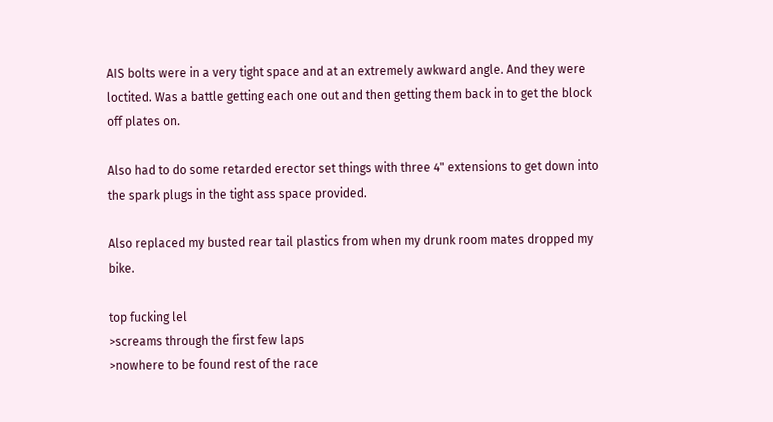AIS bolts were in a very tight space and at an extremely awkward angle. And they were loctited. Was a battle getting each one out and then getting them back in to get the block off plates on.

Also had to do some retarded erector set things with three 4" extensions to get down into the spark plugs in the tight ass space provided.

Also replaced my busted rear tail plastics from when my drunk room mates dropped my bike.

top fucking lel
>screams through the first few laps
>nowhere to be found rest of the race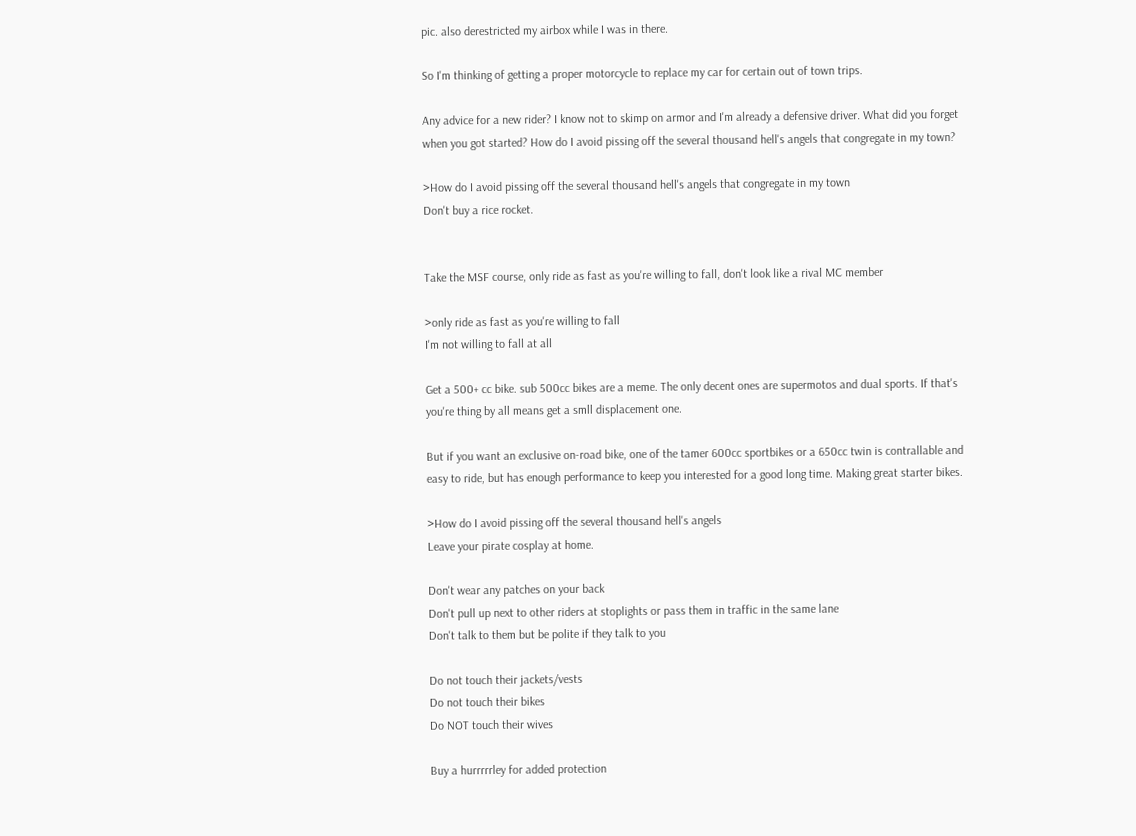pic. also derestricted my airbox while I was in there.

So I'm thinking of getting a proper motorcycle to replace my car for certain out of town trips.

Any advice for a new rider? I know not to skimp on armor and I'm already a defensive driver. What did you forget when you got started? How do I avoid pissing off the several thousand hell's angels that congregate in my town?

>How do I avoid pissing off the several thousand hell's angels that congregate in my town
Don't buy a rice rocket.


Take the MSF course, only ride as fast as you're willing to fall, don't look like a rival MC member

>only ride as fast as you're willing to fall
I'm not willing to fall at all

Get a 500+ cc bike. sub 500cc bikes are a meme. The only decent ones are supermotos and dual sports. If that's you're thing by all means get a smll displacement one.

But if you want an exclusive on-road bike, one of the tamer 600cc sportbikes or a 650cc twin is contrallable and easy to ride, but has enough performance to keep you interested for a good long time. Making great starter bikes.

>How do I avoid pissing off the several thousand hell's angels
Leave your pirate cosplay at home.

Don't wear any patches on your back
Don't pull up next to other riders at stoplights or pass them in traffic in the same lane
Don't talk to them but be polite if they talk to you

Do not touch their jackets/vests
Do not touch their bikes
Do NOT touch their wives

Buy a hurrrrrley for added protection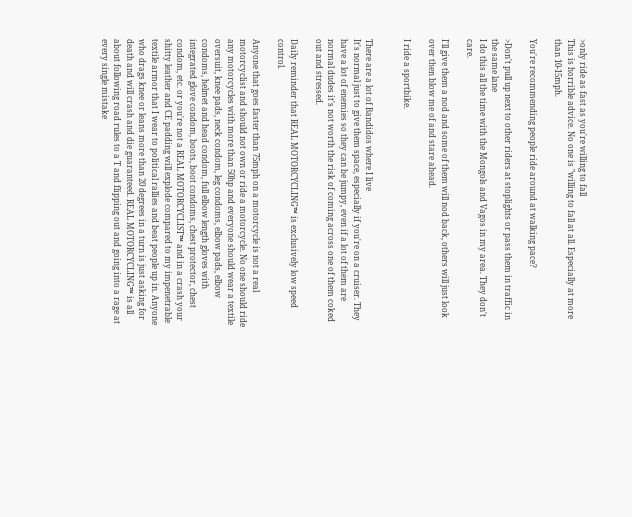>only ride as fast as you're willing to fall
This is horrible advice. No one is "willing to fall at all. Especially at more than 10-15mph.

You're recommending people ride around at walking pace?

>Don't pull up next to other riders at stoplights or pass them in traffic in the same lane
I do this all the time with the Mongols and Vagos in my area. They don't care.

I'll give them a nod and some of them will nod back, others will just look over then blow me of and stare ahead.

I ride a sportbike.


There are a lot of Bandidos where I live
It's normal just to give them space, especially if you're on a cruiser. They have a lot of enemies so they can be jumpy, even if a lot of them are normal dudes it's not worth the risk of coming across one of them coked out and stressed.

Daily reminder that REAL MOTORCYCLING™ is exclusively low speed control.

Anyone that goes faster than 75mph on a motorcycle is not a real motorcyclist and should not own or ride a motorcycle. No one should ride any motorcycles with more than 50hp and everyone should wear a textile oversuit, knee pads, neck condom, leg condoms, elbow pads, elbow condoms, helmet and head condom, full elbow length gloves with integrated glove condom, boots, boot condoms, chest protector, chest condom, etc. or you're not a REAL MOTORCYCLIST™ and in a crash your shitty leather and CE padding will explode compared to my impenetrable textile armor that I wear to political rallies and beat people up in. Anyone who drags knee or leans more than 20 degrees in a turn is just asking for death and will crash and die guaranteed. REAL MOTORCYCLING™ is all about following road rules to a T and flipping out and going into a rage at every single mistake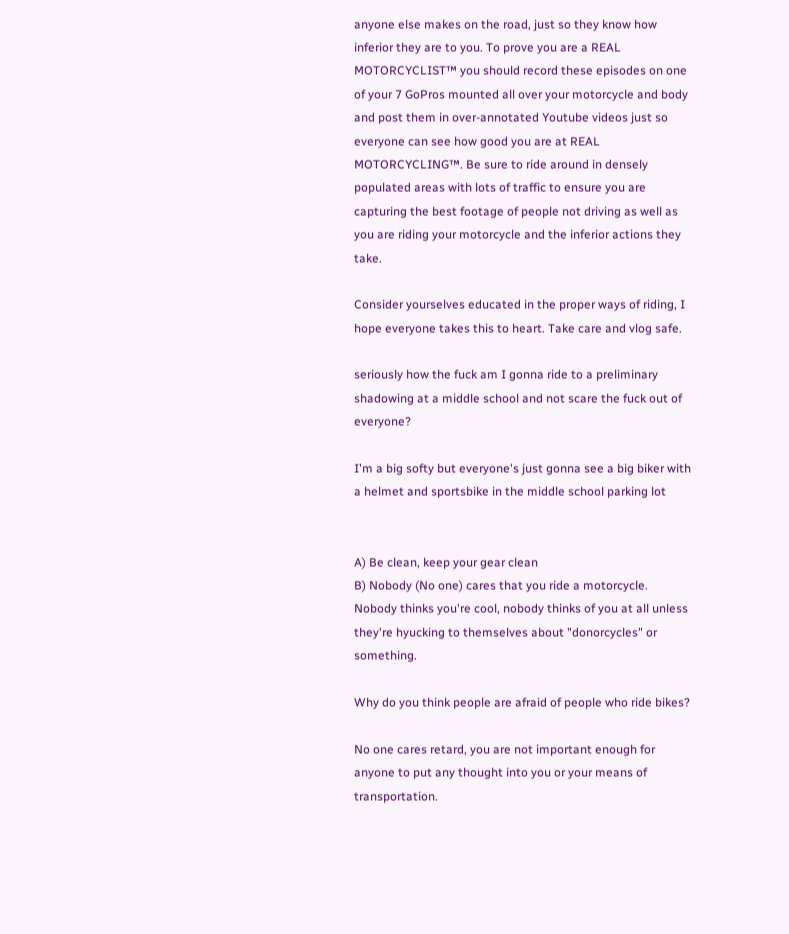anyone else makes on the road, just so they know how inferior they are to you. To prove you are a REAL MOTORCYCLIST™ you should record these episodes on one of your 7 GoPros mounted all over your motorcycle and body and post them in over-annotated Youtube videos just so everyone can see how good you are at REAL MOTORCYCLING™. Be sure to ride around in densely populated areas with lots of traffic to ensure you are capturing the best footage of people not driving as well as you are riding your motorcycle and the inferior actions they take.

Consider yourselves educated in the proper ways of riding, I hope everyone takes this to heart. Take care and vlog safe.

seriously how the fuck am I gonna ride to a preliminary shadowing at a middle school and not scare the fuck out of everyone?

I'm a big softy but everyone's just gonna see a big biker with a helmet and sportsbike in the middle school parking lot


A) Be clean, keep your gear clean
B) Nobody (No one) cares that you ride a motorcycle.
Nobody thinks you're cool, nobody thinks of you at all unless they're hyucking to themselves about "donorcycles" or something.

Why do you think people are afraid of people who ride bikes?

No one cares retard, you are not important enough for anyone to put any thought into you or your means of transportation.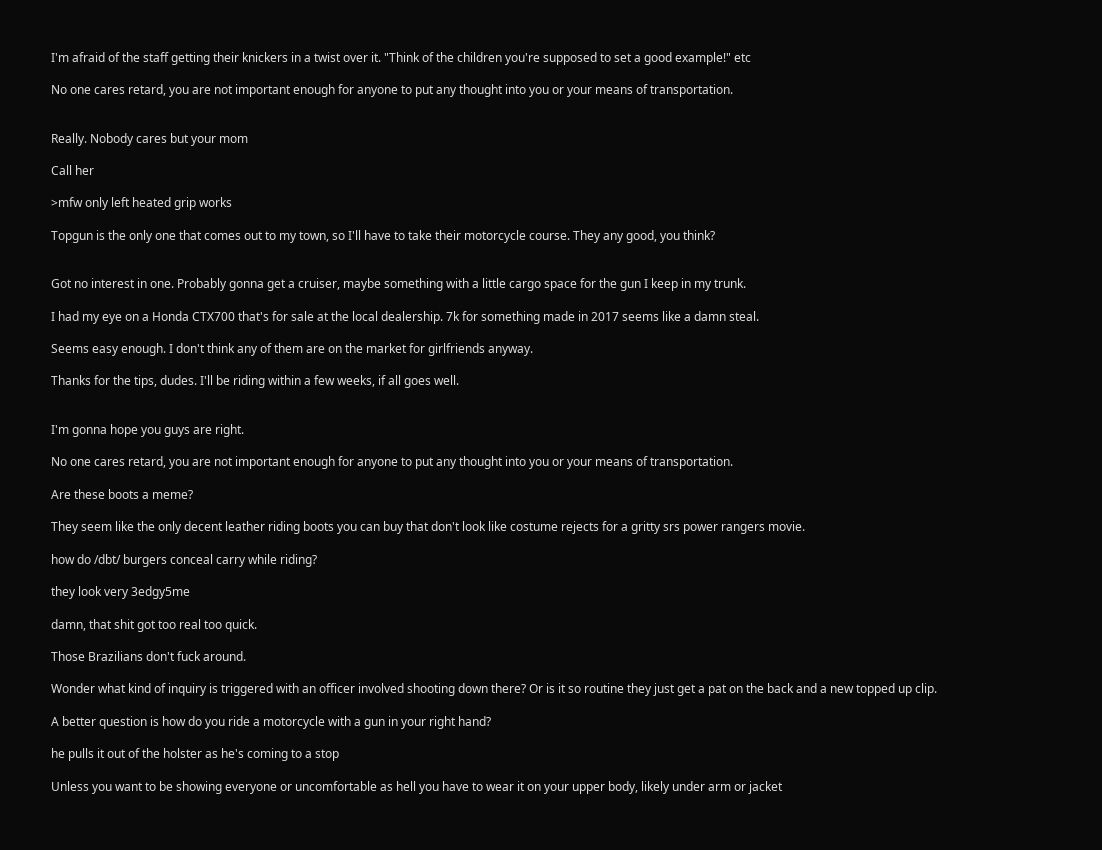I'm afraid of the staff getting their knickers in a twist over it. "Think of the children you're supposed to set a good example!" etc

No one cares retard, you are not important enough for anyone to put any thought into you or your means of transportation.


Really. Nobody cares but your mom

Call her

>mfw only left heated grip works

Topgun is the only one that comes out to my town, so I'll have to take their motorcycle course. They any good, you think?


Got no interest in one. Probably gonna get a cruiser, maybe something with a little cargo space for the gun I keep in my trunk.

I had my eye on a Honda CTX700 that's for sale at the local dealership. 7k for something made in 2017 seems like a damn steal.

Seems easy enough. I don't think any of them are on the market for girlfriends anyway.

Thanks for the tips, dudes. I'll be riding within a few weeks, if all goes well.


I'm gonna hope you guys are right.

No one cares retard, you are not important enough for anyone to put any thought into you or your means of transportation.

Are these boots a meme?

They seem like the only decent leather riding boots you can buy that don't look like costume rejects for a gritty srs power rangers movie.

how do /dbt/ burgers conceal carry while riding?

they look very 3edgy5me

damn, that shit got too real too quick.

Those Brazilians don't fuck around.

Wonder what kind of inquiry is triggered with an officer involved shooting down there? Or is it so routine they just get a pat on the back and a new topped up clip.

A better question is how do you ride a motorcycle with a gun in your right hand?

he pulls it out of the holster as he's coming to a stop

Unless you want to be showing everyone or uncomfortable as hell you have to wear it on your upper body, likely under arm or jacket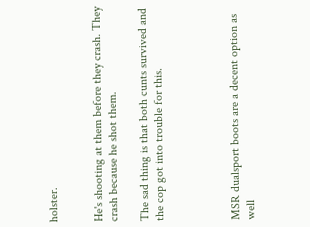holster.


He's shooting at them before they crash. They crash because he shot them.

The sad thing is that both cunts survived and the cop got into trouble for this.




MSR dualsport boots are a decent option as well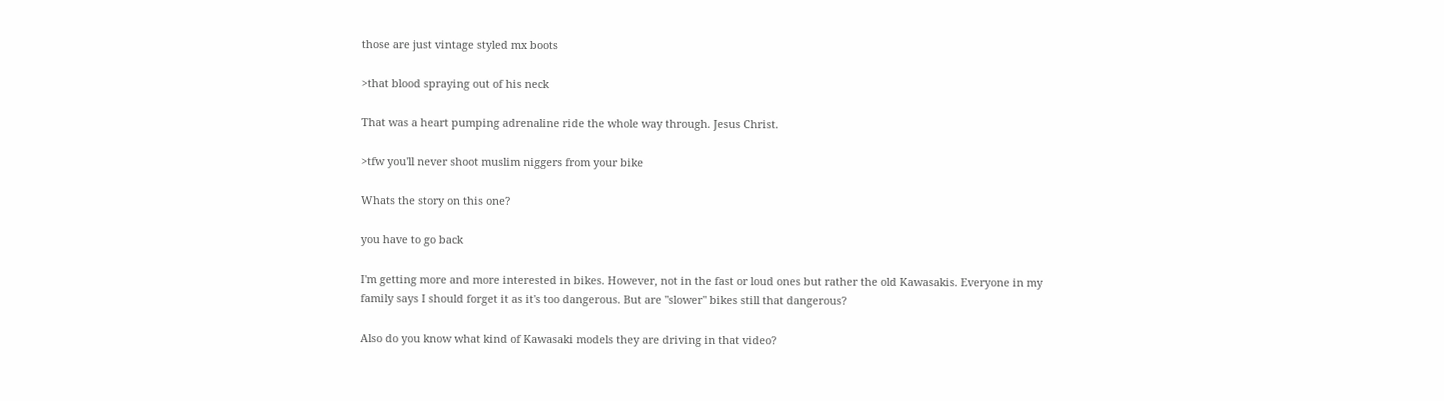those are just vintage styled mx boots

>that blood spraying out of his neck

That was a heart pumping adrenaline ride the whole way through. Jesus Christ.

>tfw you'll never shoot muslim niggers from your bike

Whats the story on this one?

you have to go back

I'm getting more and more interested in bikes. However, not in the fast or loud ones but rather the old Kawasakis. Everyone in my family says I should forget it as it's too dangerous. But are "slower" bikes still that dangerous?

Also do you know what kind of Kawasaki models they are driving in that video?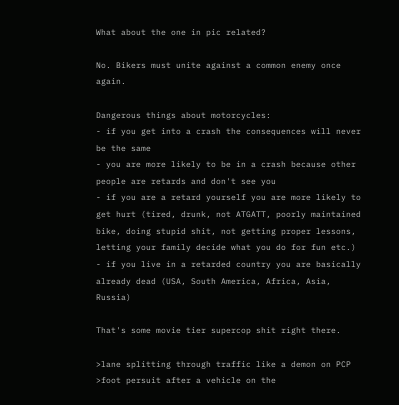What about the one in pic related?

No. Bikers must unite against a common enemy once again.

Dangerous things about motorcycles:
- if you get into a crash the consequences will never be the same
- you are more likely to be in a crash because other people are retards and don't see you
- if you are a retard yourself you are more likely to get hurt (tired, drunk, not ATGATT, poorly maintained bike, doing stupid shit, not getting proper lessons, letting your family decide what you do for fun etc.)
- if you live in a retarded country you are basically already dead (USA, South America, Africa, Asia, Russia)

That's some movie tier supercop shit right there.

>lane splitting through traffic like a demon on PCP
>foot persuit after a vehicle on the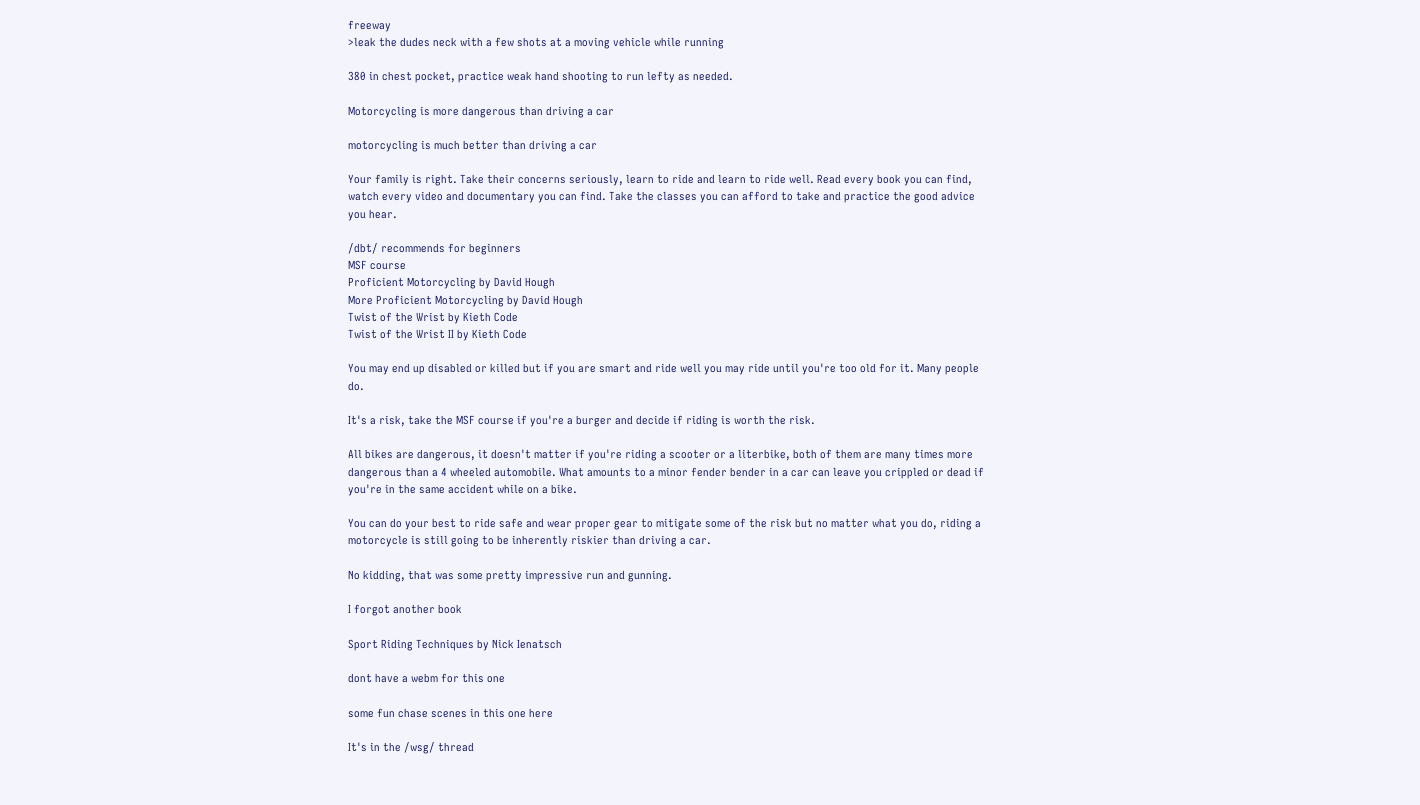freeway
>leak the dudes neck with a few shots at a moving vehicle while running

380 in chest pocket, practice weak hand shooting to run lefty as needed.

Motorcycling is more dangerous than driving a car

motorcycling is much better than driving a car

Your family is right. Take their concerns seriously, learn to ride and learn to ride well. Read every book you can find, watch every video and documentary you can find. Take the classes you can afford to take and practice the good advice you hear.

/dbt/ recommends for beginners
MSF course
Proficient Motorcycling by David Hough
More Proficient Motorcycling by David Hough
Twist of the Wrist by Kieth Code
Twist of the Wrist II by Kieth Code

You may end up disabled or killed but if you are smart and ride well you may ride until you're too old for it. Many people do.

It's a risk, take the MSF course if you're a burger and decide if riding is worth the risk.

All bikes are dangerous, it doesn't matter if you're riding a scooter or a literbike, both of them are many times more dangerous than a 4 wheeled automobile. What amounts to a minor fender bender in a car can leave you crippled or dead if you're in the same accident while on a bike.

You can do your best to ride safe and wear proper gear to mitigate some of the risk but no matter what you do, riding a motorcycle is still going to be inherently riskier than driving a car.

No kidding, that was some pretty impressive run and gunning.

I forgot another book

Sport Riding Techniques by Nick Ienatsch

dont have a webm for this one

some fun chase scenes in this one here

It's in the /wsg/ thread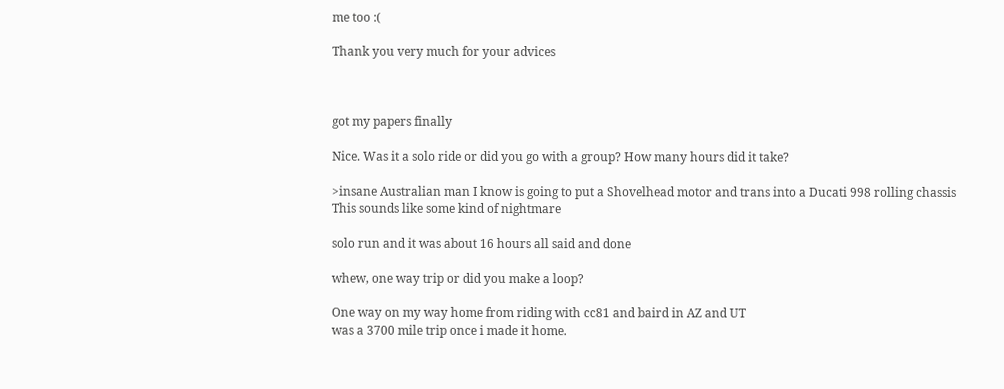me too :(

Thank you very much for your advices



got my papers finally

Nice. Was it a solo ride or did you go with a group? How many hours did it take?

>insane Australian man I know is going to put a Shovelhead motor and trans into a Ducati 998 rolling chassis
This sounds like some kind of nightmare

solo run and it was about 16 hours all said and done

whew, one way trip or did you make a loop?

One way on my way home from riding with cc81 and baird in AZ and UT
was a 3700 mile trip once i made it home.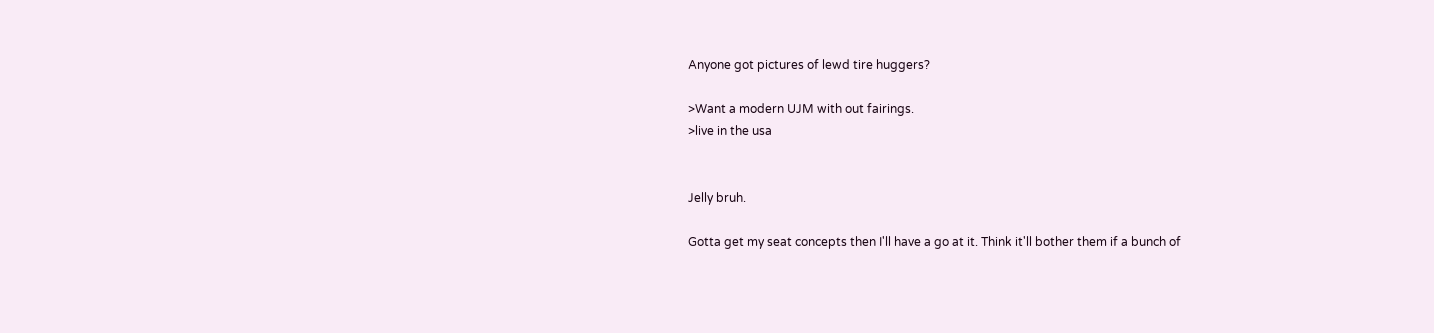Anyone got pictures of lewd tire huggers?

>Want a modern UJM with out fairings.
>live in the usa


Jelly bruh.

Gotta get my seat concepts then I'll have a go at it. Think it'll bother them if a bunch of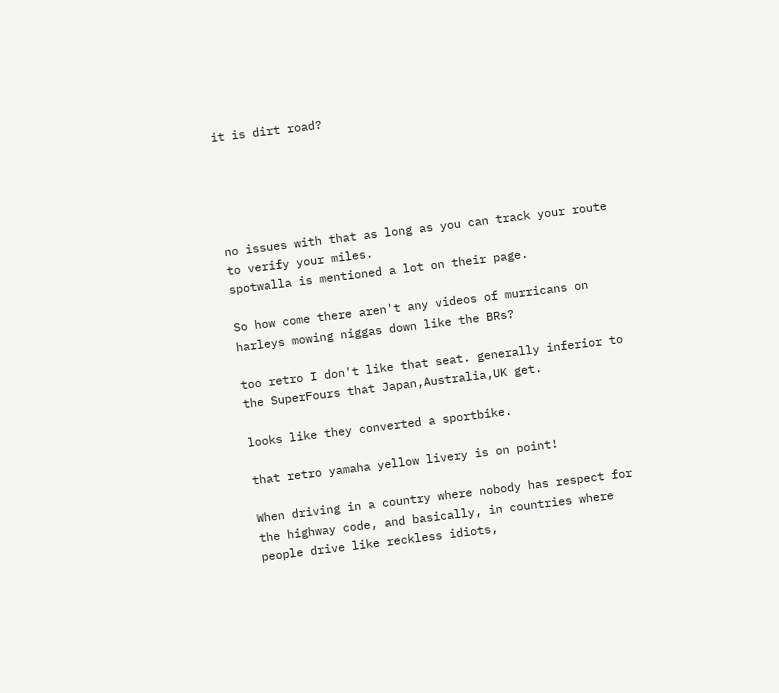it is dirt road?





no issues with that as long as you can track your route to verify your miles.
spotwalla is mentioned a lot on their page.

So how come there aren't any videos of murricans on harleys mowing niggas down like the BRs?

too retro I don't like that seat. generally inferior to the SuperFours that Japan,Australia,UK get.

looks like they converted a sportbike.

that retro yamaha yellow livery is on point!

When driving in a country where nobody has respect for the highway code, and basically, in countries where people drive like reckless idiots,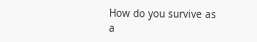How do you survive as a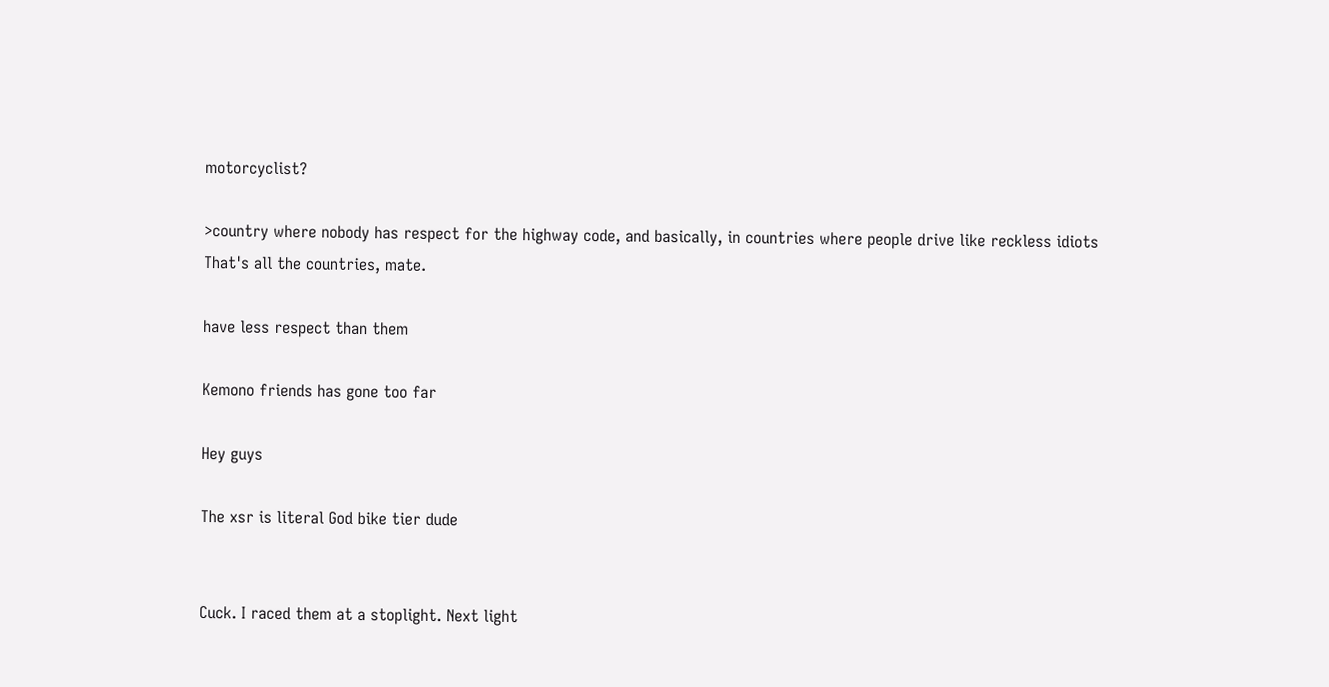motorcyclist?

>country where nobody has respect for the highway code, and basically, in countries where people drive like reckless idiots
That's all the countries, mate.

have less respect than them

Kemono friends has gone too far

Hey guys

The xsr is literal God bike tier dude


Cuck. I raced them at a stoplight. Next light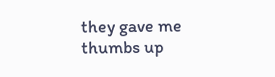they gave me thumbs up